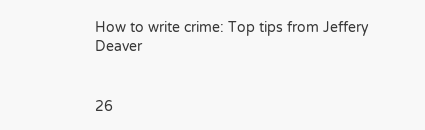How to write crime: Top tips from Jeffery Deaver


26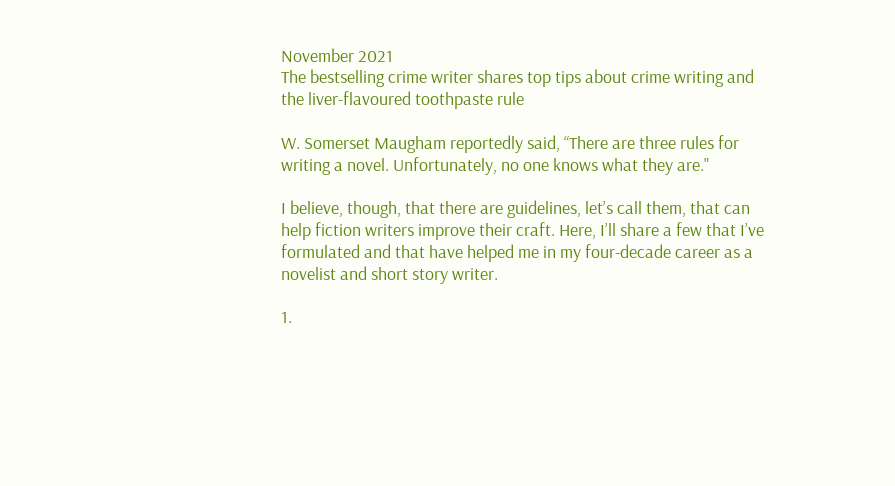November 2021
The bestselling crime writer shares top tips about crime writing and the liver-flavoured toothpaste rule

W. Somerset Maugham reportedly said, “There are three rules for writing a novel. Unfortunately, no one knows what they are."

I believe, though, that there are guidelines, let’s call them, that can help fiction writers improve their craft. Here, I’ll share a few that I’ve formulated and that have helped me in my four-decade career as a novelist and short story writer.

1.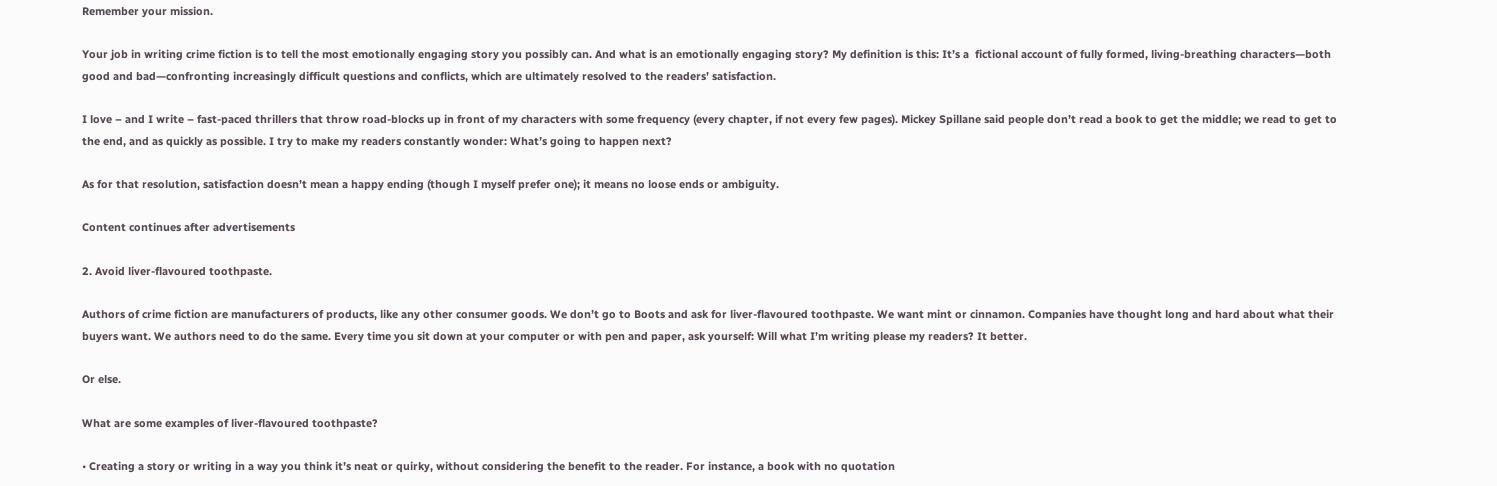Remember your mission.

Your job in writing crime fiction is to tell the most emotionally engaging story you possibly can. And what is an emotionally engaging story? My definition is this: It’s a  fictional account of fully formed, living-breathing characters—both good and bad—confronting increasingly difficult questions and conflicts, which are ultimately resolved to the readers’ satisfaction.

I love – and I write – fast-paced thrillers that throw road-blocks up in front of my characters with some frequency (every chapter, if not every few pages). Mickey Spillane said people don’t read a book to get the middle; we read to get to the end, and as quickly as possible. I try to make my readers constantly wonder: What’s going to happen next?

As for that resolution, satisfaction doesn’t mean a happy ending (though I myself prefer one); it means no loose ends or ambiguity.

Content continues after advertisements

2. Avoid liver-flavoured toothpaste.

Authors of crime fiction are manufacturers of products, like any other consumer goods. We don’t go to Boots and ask for liver-flavoured toothpaste. We want mint or cinnamon. Companies have thought long and hard about what their buyers want. We authors need to do the same. Every time you sit down at your computer or with pen and paper, ask yourself: Will what I’m writing please my readers? It better.

Or else.

What are some examples of liver-flavoured toothpaste?

• Creating a story or writing in a way you think it’s neat or quirky, without considering the benefit to the reader. For instance, a book with no quotation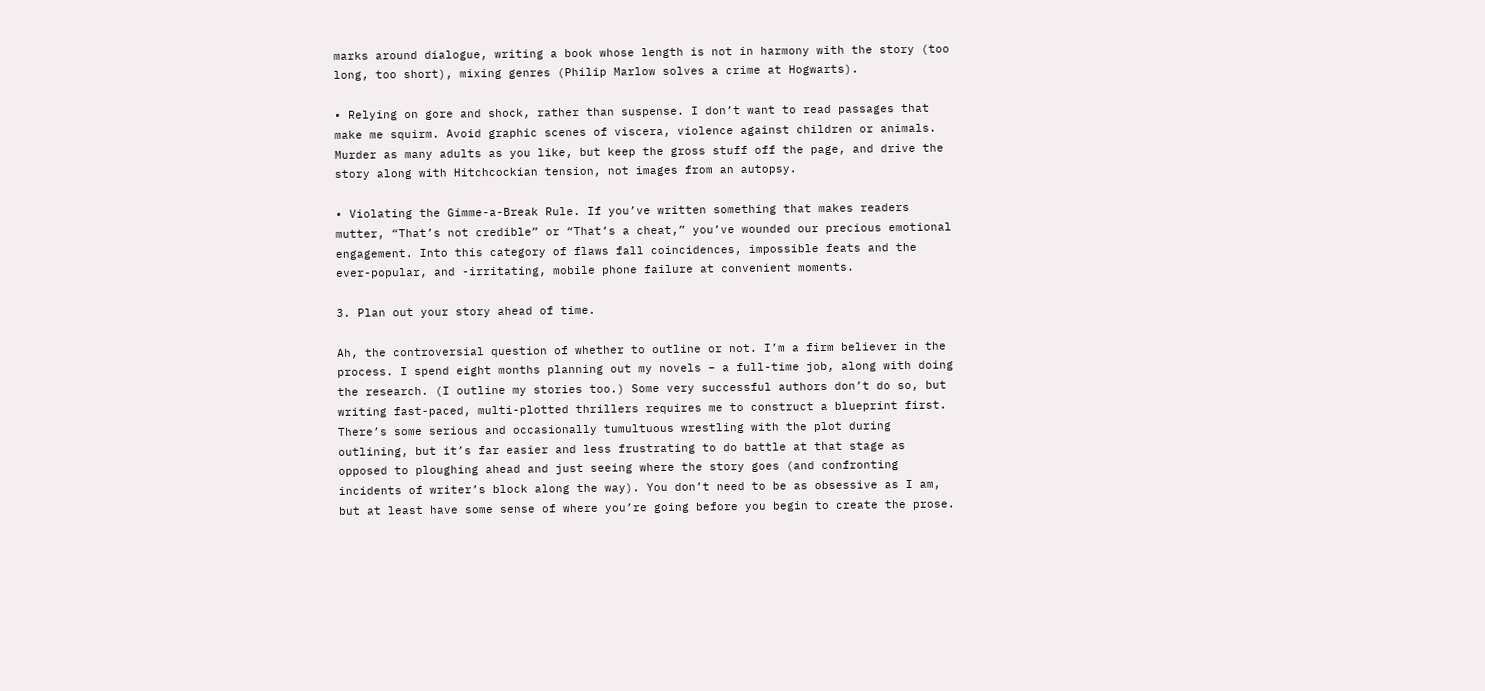marks around dialogue, writing a book whose length is not in harmony with the story (too long, too short), mixing genres (Philip Marlow solves a crime at Hogwarts).

• Relying on gore and shock, rather than suspense. I don’t want to read passages that make me squirm. Avoid graphic scenes of viscera, violence against children or animals. Murder as many adults as you like, but keep the gross stuff off the page, and drive the story along with Hitchcockian tension, not images from an autopsy.

• Violating the Gimme-a-Break Rule. If you’ve written something that makes readers mutter, “That’s not credible” or “That’s a cheat,” you’ve wounded our precious emotional engagement. Into this category of flaws fall coincidences, impossible feats and the ever-popular, and -irritating, mobile phone failure at convenient moments.

3. Plan out your story ahead of time.

Ah, the controversial question of whether to outline or not. I’m a firm believer in the process. I spend eight months planning out my novels – a full-time job, along with doing the research. (I outline my stories too.) Some very successful authors don’t do so, but writing fast-paced, multi-plotted thrillers requires me to construct a blueprint first. There’s some serious and occasionally tumultuous wrestling with the plot during outlining, but it’s far easier and less frustrating to do battle at that stage as opposed to ploughing ahead and just seeing where the story goes (and confronting incidents of writer’s block along the way). You don’t need to be as obsessive as I am, but at least have some sense of where you’re going before you begin to create the prose.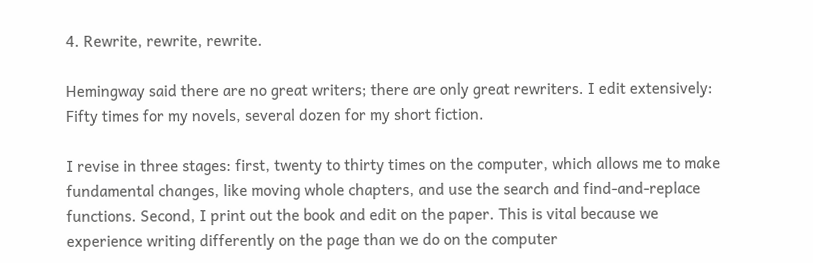4. Rewrite, rewrite, rewrite.

Hemingway said there are no great writers; there are only great rewriters. I edit extensively: Fifty times for my novels, several dozen for my short fiction.

I revise in three stages: first, twenty to thirty times on the computer, which allows me to make fundamental changes, like moving whole chapters, and use the search and find-and-replace functions. Second, I print out the book and edit on the paper. This is vital because we experience writing differently on the page than we do on the computer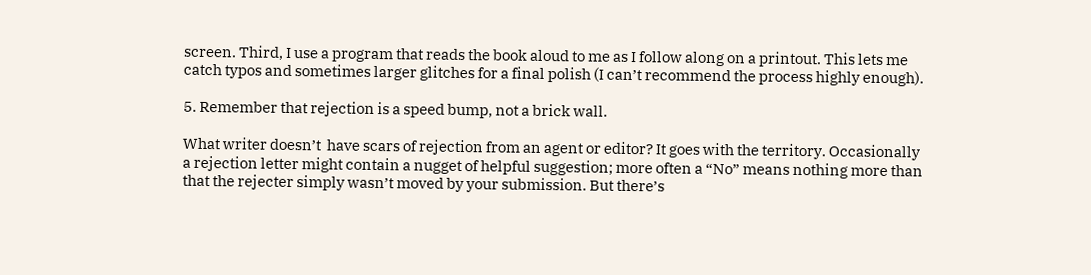screen. Third, I use a program that reads the book aloud to me as I follow along on a printout. This lets me catch typos and sometimes larger glitches for a final polish (I can’t recommend the process highly enough).

5. Remember that rejection is a speed bump, not a brick wall.

What writer doesn’t  have scars of rejection from an agent or editor? It goes with the territory. Occasionally a rejection letter might contain a nugget of helpful suggestion; more often a “No” means nothing more than that the rejecter simply wasn’t moved by your submission. But there’s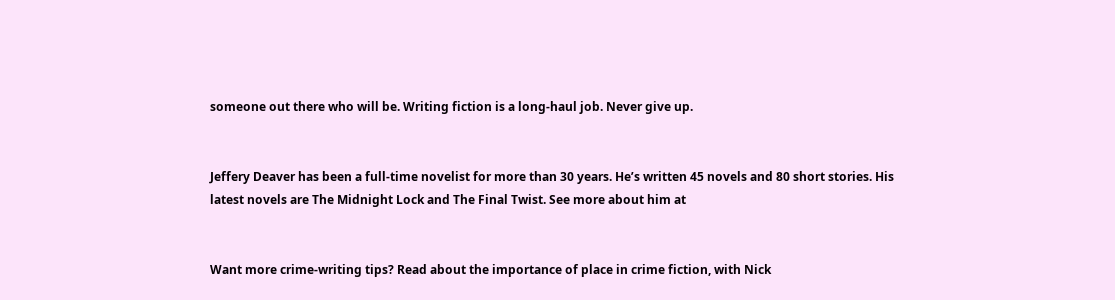someone out there who will be. Writing fiction is a long-haul job. Never give up.


Jeffery Deaver has been a full-time novelist for more than 30 years. He’s written 45 novels and 80 short stories. His latest novels are The Midnight Lock and The Final Twist. See more about him at


Want more crime-writing tips? Read about the importance of place in crime fiction, with Nick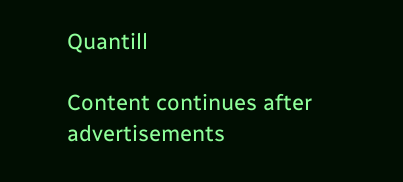Quantill

Content continues after advertisements